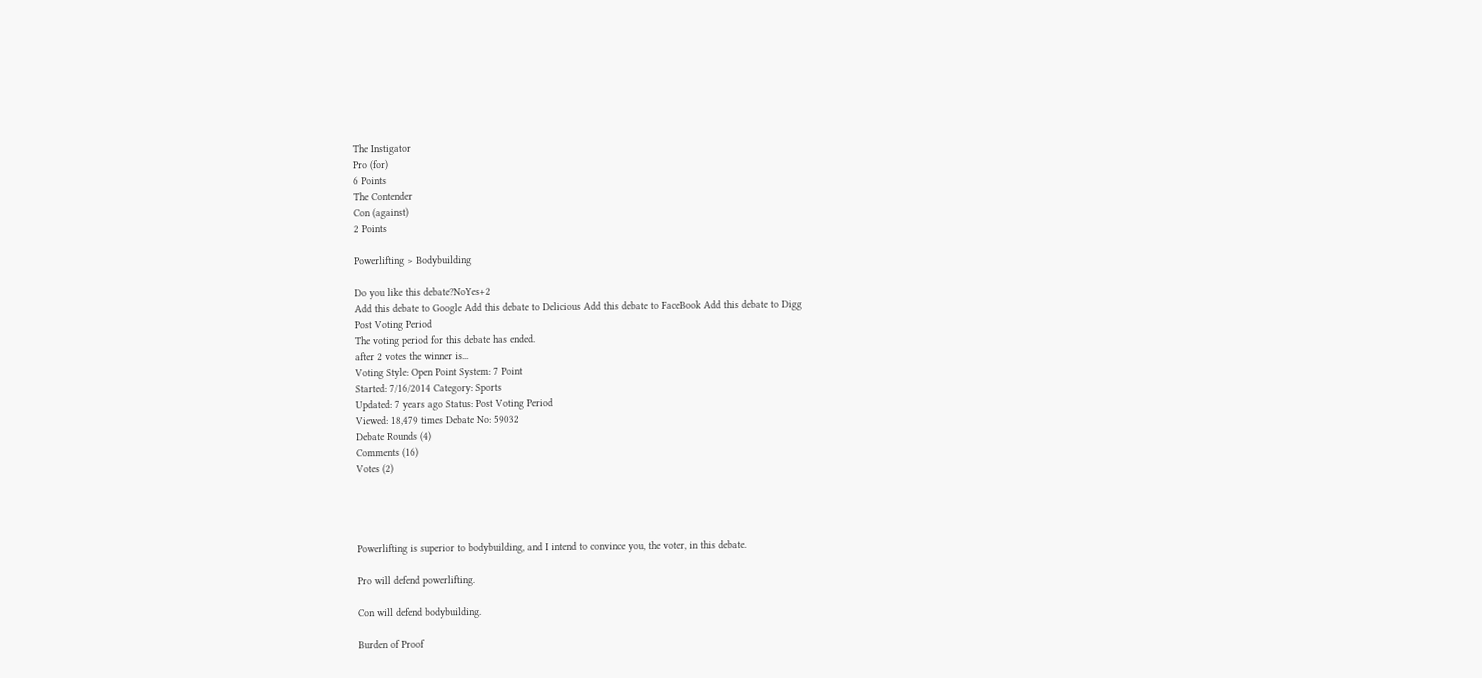The Instigator
Pro (for)
6 Points
The Contender
Con (against)
2 Points

Powerlifting > Bodybuilding

Do you like this debate?NoYes+2
Add this debate to Google Add this debate to Delicious Add this debate to FaceBook Add this debate to Digg
Post Voting Period
The voting period for this debate has ended.
after 2 votes the winner is...
Voting Style: Open Point System: 7 Point
Started: 7/16/2014 Category: Sports
Updated: 7 years ago Status: Post Voting Period
Viewed: 18,479 times Debate No: 59032
Debate Rounds (4)
Comments (16)
Votes (2)




Powerlifting is superior to bodybuilding, and I intend to convince you, the voter, in this debate.

Pro will defend powerlifting.

Con will defend bodybuilding.

Burden of Proof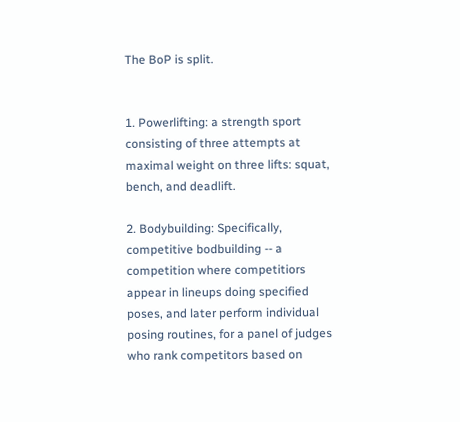The BoP is split.


1. Powerlifting: a strength sport consisting of three attempts at maximal weight on three lifts: squat, bench, and deadlift.

2. Bodybuilding: Specifically, competitive bodbuilding -- a competition where competitiors appear in lineups doing specified poses, and later perform individual posing routines, for a panel of judges who rank competitors based on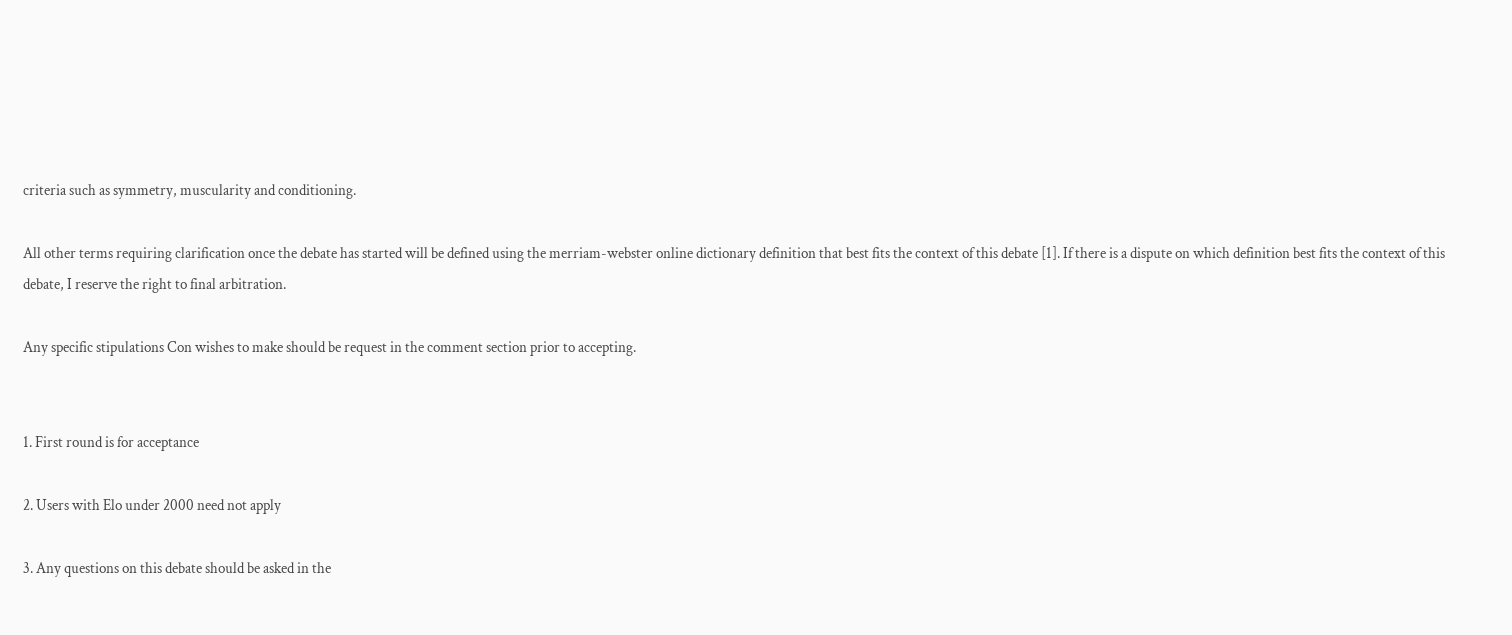criteria such as symmetry, muscularity and conditioning.

All other terms requiring clarification once the debate has started will be defined using the merriam-webster online dictionary definition that best fits the context of this debate [1]. If there is a dispute on which definition best fits the context of this debate, I reserve the right to final arbitration.

Any specific stipulations Con wishes to make should be request in the comment section prior to accepting.


1. First round is for acceptance

2. Users with Elo under 2000 need not apply

3. Any questions on this debate should be asked in the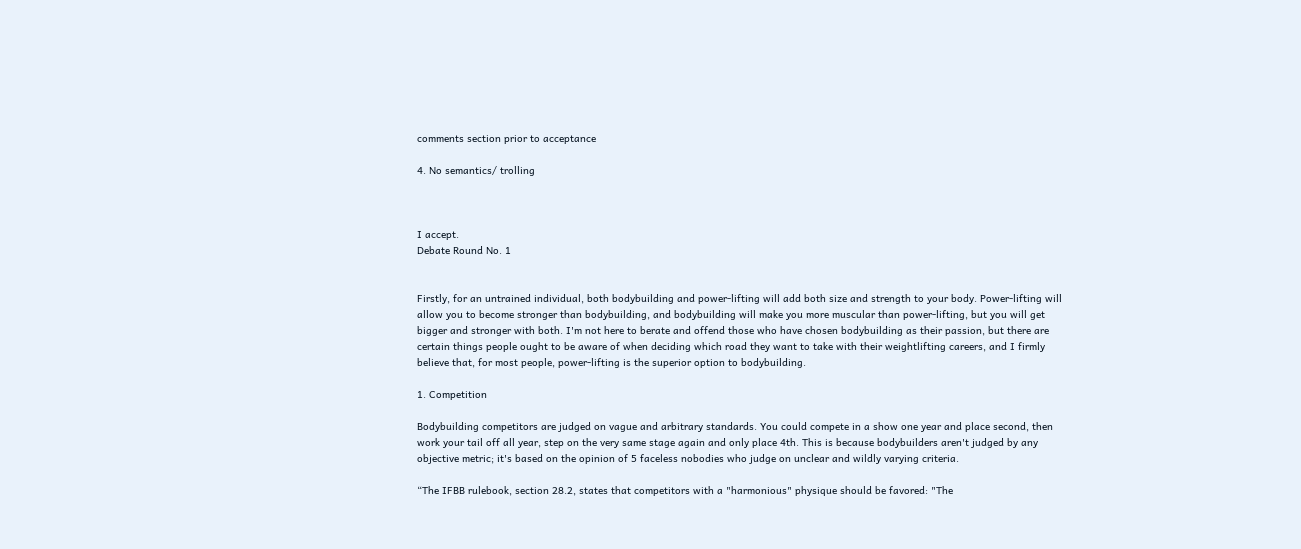comments section prior to acceptance

4. No semantics/ trolling



I accept.
Debate Round No. 1


Firstly, for an untrained individual, both bodybuilding and power-lifting will add both size and strength to your body. Power-lifting will allow you to become stronger than bodybuilding, and bodybuilding will make you more muscular than power-lifting, but you will get bigger and stronger with both. I'm not here to berate and offend those who have chosen bodybuilding as their passion, but there are certain things people ought to be aware of when deciding which road they want to take with their weightlifting careers, and I firmly believe that, for most people, power-lifting is the superior option to bodybuilding.

1. Competition

Bodybuilding competitors are judged on vague and arbitrary standards. You could compete in a show one year and place second, then work your tail off all year, step on the very same stage again and only place 4th. This is because bodybuilders aren't judged by any objective metric; it's based on the opinion of 5 faceless nobodies who judge on unclear and wildly varying criteria.

“The IFBB rulebook, section 28.2, states that competitors with a "harmonious" physique should be favored: "The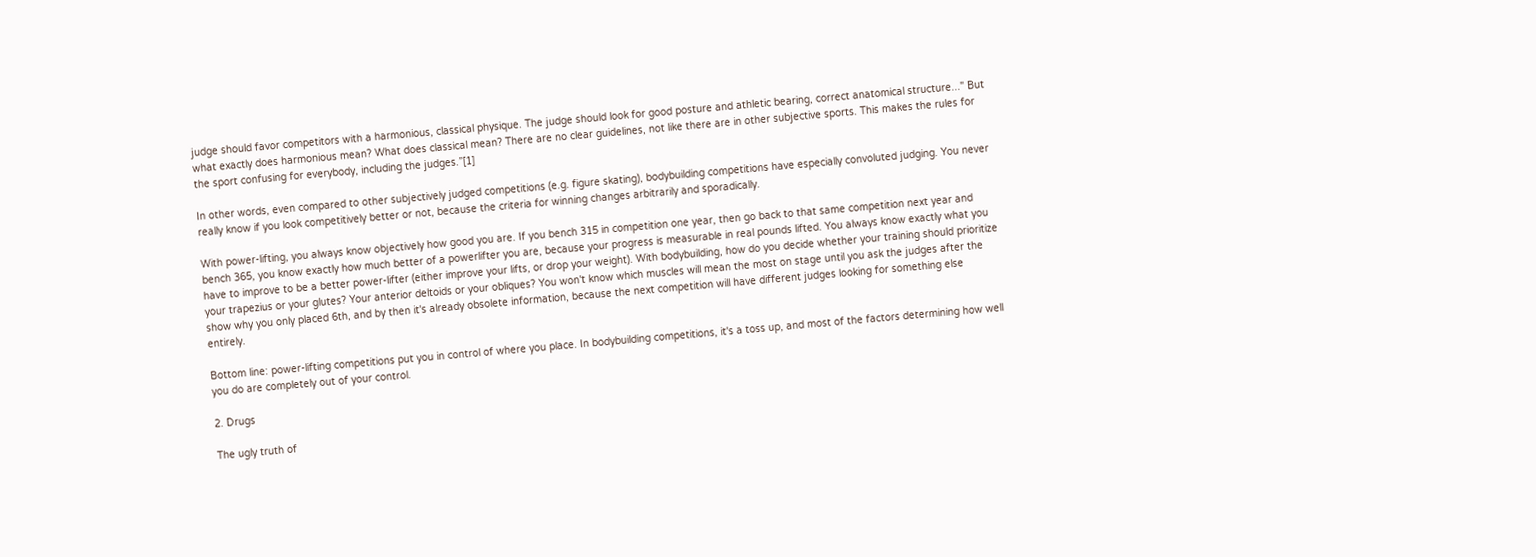judge should favor competitors with a harmonious, classical physique. The judge should look for good posture and athletic bearing, correct anatomical structure..." But what exactly does harmonious mean? What does classical mean? There are no clear guidelines, not like there are in other subjective sports. This makes the rules for the sport confusing for everybody, including the judges.”[1]

In other words, even compared to other subjectively judged competitions (e.g. figure skating), bodybuilding competitions have especially convoluted judging. You never really know if you look competitively better or not, because the criteria for winning changes arbitrarily and sporadically.

With power-lifting, you always know objectively how good you are. If you bench 315 in competition one year, then go back to that same competition next year and bench 365, you know exactly how much better of a powerlifter you are, because your progress is measurable in real pounds lifted. You always know exactly what you have to improve to be a better power-lifter (either improve your lifts, or drop your weight). With bodybuilding, how do you decide whether your training should prioritize your trapezius or your glutes? Your anterior deltoids or your obliques? You won't know which muscles will mean the most on stage until you ask the judges after the show why you only placed 6th, and by then it's already obsolete information, because the next competition will have different judges looking for something else entirely.

Bottom line: power-lifting competitions put you in control of where you place. In bodybuilding competitions, it's a toss up, and most of the factors determining how well you do are completely out of your control.

2. Drugs

The ugly truth of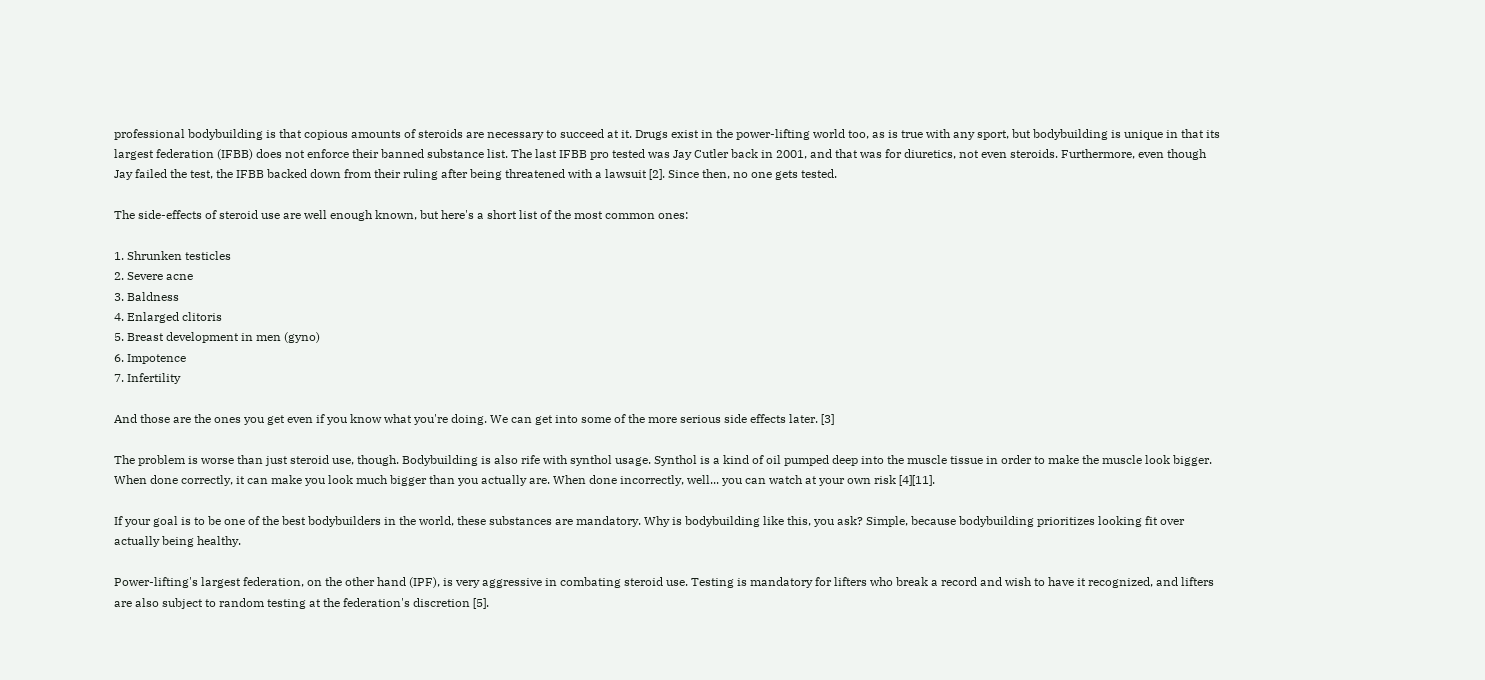professional bodybuilding is that copious amounts of steroids are necessary to succeed at it. Drugs exist in the power-lifting world too, as is true with any sport, but bodybuilding is unique in that its largest federation (IFBB) does not enforce their banned substance list. The last IFBB pro tested was Jay Cutler back in 2001, and that was for diuretics, not even steroids. Furthermore, even though Jay failed the test, the IFBB backed down from their ruling after being threatened with a lawsuit [2]. Since then, no one gets tested.

The side-effects of steroid use are well enough known, but here's a short list of the most common ones:

1. Shrunken testicles
2. Severe acne
3. Baldness
4. Enlarged clitoris
5. Breast development in men (gyno)
6. Impotence
7. Infertility

And those are the ones you get even if you know what you're doing. We can get into some of the more serious side effects later. [3]

The problem is worse than just steroid use, though. Bodybuilding is also rife with synthol usage. Synthol is a kind of oil pumped deep into the muscle tissue in order to make the muscle look bigger. When done correctly, it can make you look much bigger than you actually are. When done incorrectly, well... you can watch at your own risk [4][11].

If your goal is to be one of the best bodybuilders in the world, these substances are mandatory. Why is bodybuilding like this, you ask? Simple, because bodybuilding prioritizes looking fit over actually being healthy.

Power-lifting's largest federation, on the other hand (IPF), is very aggressive in combating steroid use. Testing is mandatory for lifters who break a record and wish to have it recognized, and lifters are also subject to random testing at the federation's discretion [5].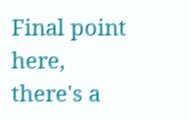Final point here, there's a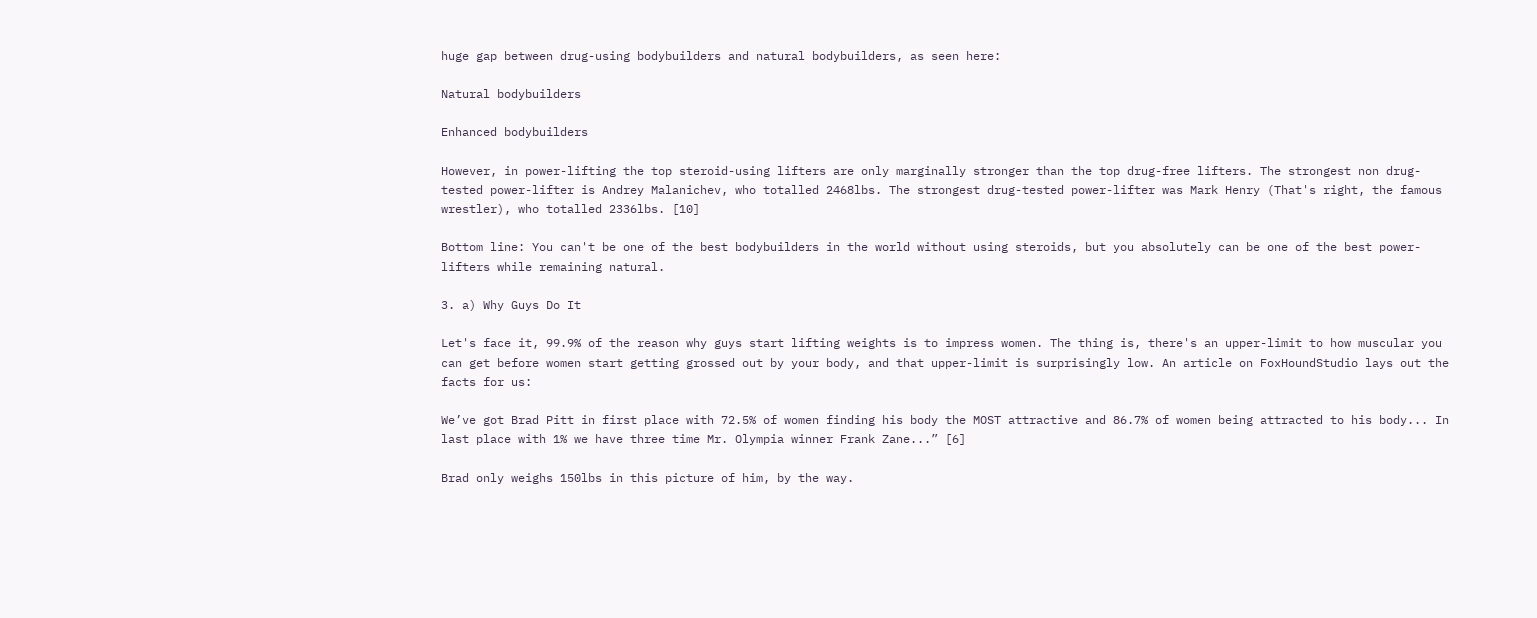huge gap between drug-using bodybuilders and natural bodybuilders, as seen here:

Natural bodybuilders

Enhanced bodybuilders

However, in power-lifting the top steroid-using lifters are only marginally stronger than the top drug-free lifters. The strongest non drug-tested power-lifter is Andrey Malanichev, who totalled 2468lbs. The strongest drug-tested power-lifter was Mark Henry (That's right, the famous wrestler), who totalled 2336lbs. [10]

Bottom line: You can't be one of the best bodybuilders in the world without using steroids, but you absolutely can be one of the best power-lifters while remaining natural.

3. a) Why Guys Do It

Let's face it, 99.9% of the reason why guys start lifting weights is to impress women. The thing is, there's an upper-limit to how muscular you can get before women start getting grossed out by your body, and that upper-limit is surprisingly low. An article on FoxHoundStudio lays out the facts for us:

We’ve got Brad Pitt in first place with 72.5% of women finding his body the MOST attractive and 86.7% of women being attracted to his body... In last place with 1% we have three time Mr. Olympia winner Frank Zane...” [6]

Brad only weighs 150lbs in this picture of him, by the way.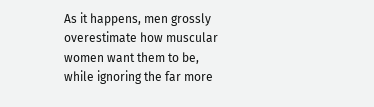As it happens, men grossly overestimate how muscular women want them to be, while ignoring the far more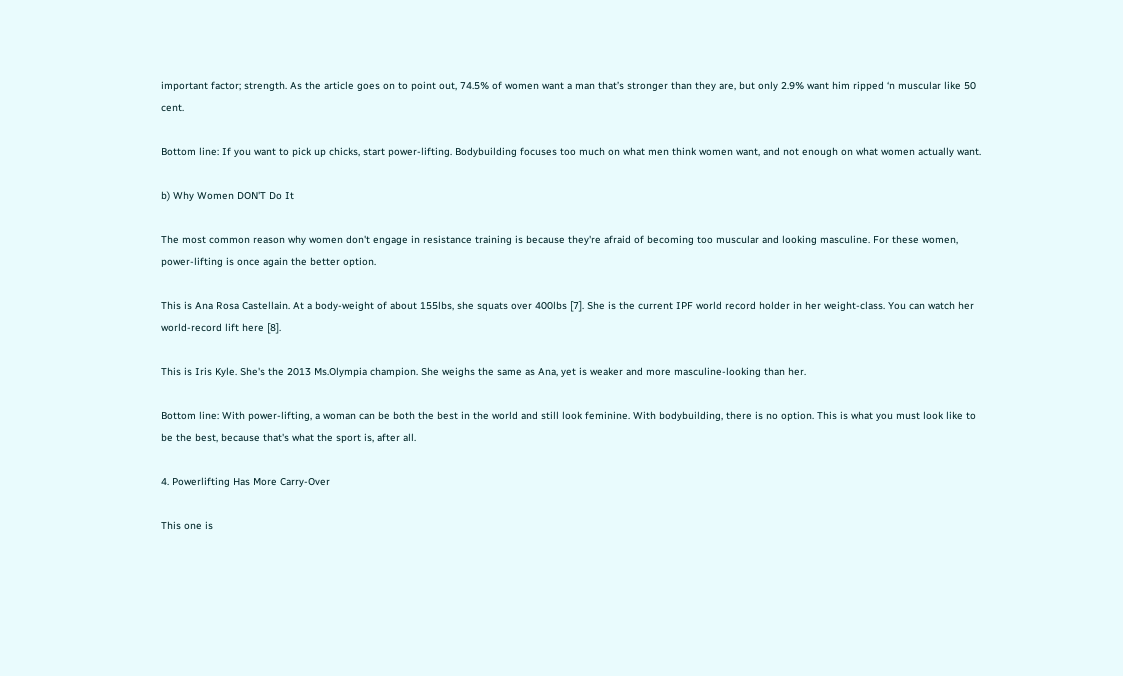important factor; strength. As the article goes on to point out, 74.5% of women want a man that’s stronger than they are, but only 2.9% want him ripped ‘n muscular like 50 cent.

Bottom line: If you want to pick up chicks, start power-lifting. Bodybuilding focuses too much on what men think women want, and not enough on what women actually want.

b) Why Women DON'T Do It

The most common reason why women don't engage in resistance training is because they're afraid of becoming too muscular and looking masculine. For these women, power-lifting is once again the better option.

This is Ana Rosa Castellain. At a body-weight of about 155lbs, she squats over 400lbs [7]. She is the current IPF world record holder in her weight-class. You can watch her world-record lift here [8].

This is Iris Kyle. She's the 2013 Ms.Olympia champion. She weighs the same as Ana, yet is weaker and more masculine-looking than her.

Bottom line: With power-lifting, a woman can be both the best in the world and still look feminine. With bodybuilding, there is no option. This is what you must look like to be the best, because that's what the sport is, after all.

4. Powerlifting Has More Carry-Over

This one is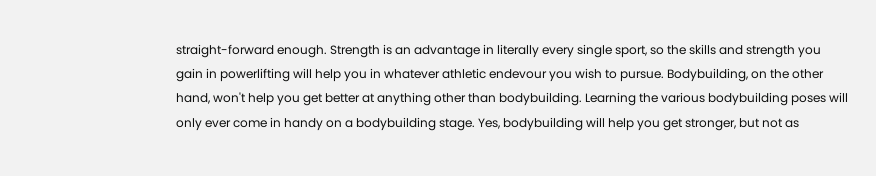straight-forward enough. Strength is an advantage in literally every single sport, so the skills and strength you gain in powerlifting will help you in whatever athletic endevour you wish to pursue. Bodybuilding, on the other hand, won't help you get better at anything other than bodybuilding. Learning the various bodybuilding poses will only ever come in handy on a bodybuilding stage. Yes, bodybuilding will help you get stronger, but not as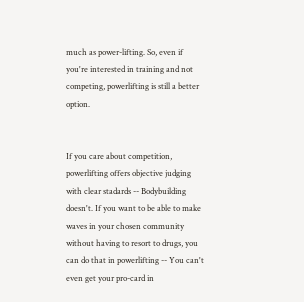much as power-lifting. So, even if you're interested in training and not competing, powerlifting is still a better option.


If you care about competition, powerlifting offers objective judging with clear stadards -- Bodybuilding doesn't. If you want to be able to make waves in your chosen community without having to resort to drugs, you can do that in powerlifting -- You can't even get your pro-card in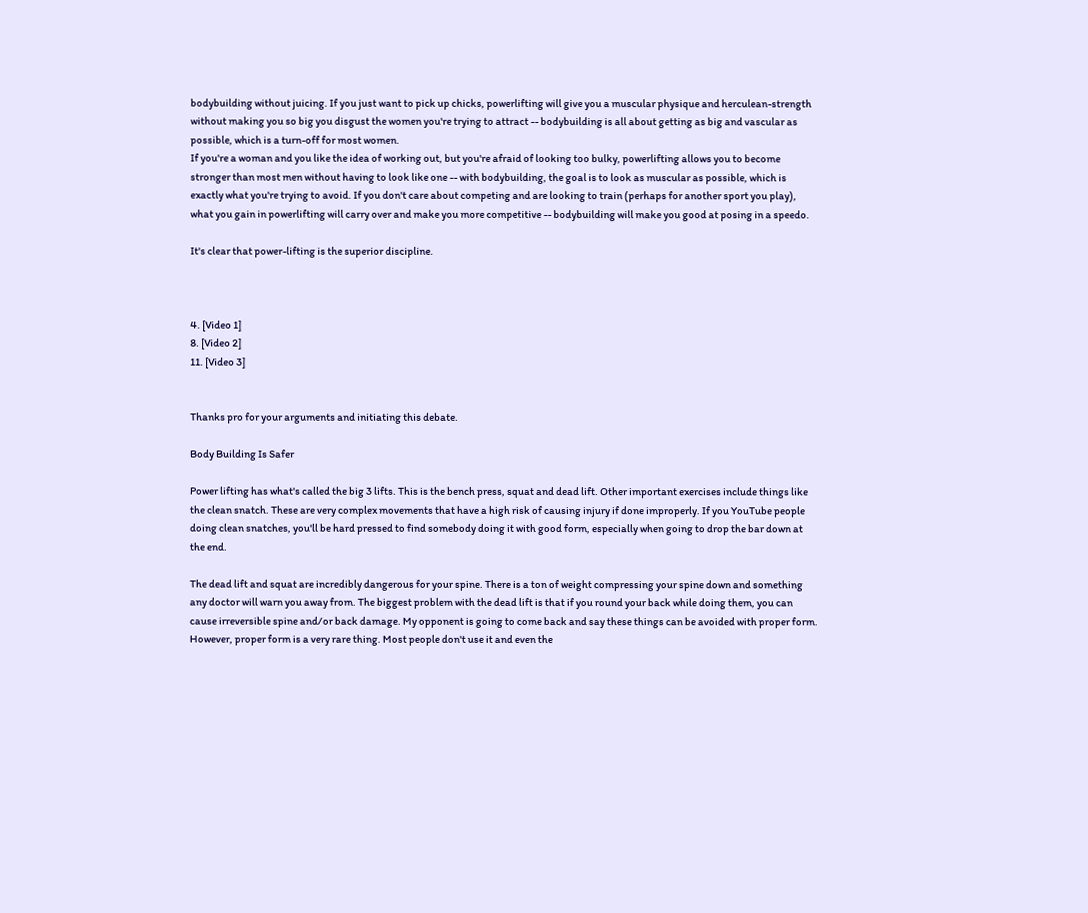bodybuilding without juicing. If you just want to pick up chicks, powerlifting will give you a muscular physique and herculean-strength without making you so big you disgust the women you're trying to attract -- bodybuilding is all about getting as big and vascular as possible, which is a turn-off for most women.
If you're a woman and you like the idea of working out, but you're afraid of looking too bulky, powerlifting allows you to become stronger than most men without having to look like one -- with bodybuilding, the goal is to look as muscular as possible, which is exactly what you're trying to avoid. If you don't care about competing and are looking to train (perhaps for another sport you play), what you gain in powerlifting will carry over and make you more competitive -- bodybuilding will make you good at posing in a speedo.

It's clear that power-lifting is the superior discipline.



4. [Video 1]
8. [Video 2]
11. [Video 3]


Thanks pro for your arguments and initiating this debate.

Body Building Is Safer

Power lifting has what's called the big 3 lifts. This is the bench press, squat and dead lift. Other important exercises include things like the clean snatch. These are very complex movements that have a high risk of causing injury if done improperly. If you YouTube people doing clean snatches, you'll be hard pressed to find somebody doing it with good form, especially when going to drop the bar down at the end.

The dead lift and squat are incredibly dangerous for your spine. There is a ton of weight compressing your spine down and something any doctor will warn you away from. The biggest problem with the dead lift is that if you round your back while doing them, you can cause irreversible spine and/or back damage. My opponent is going to come back and say these things can be avoided with proper form. However, proper form is a very rare thing. Most people don't use it and even the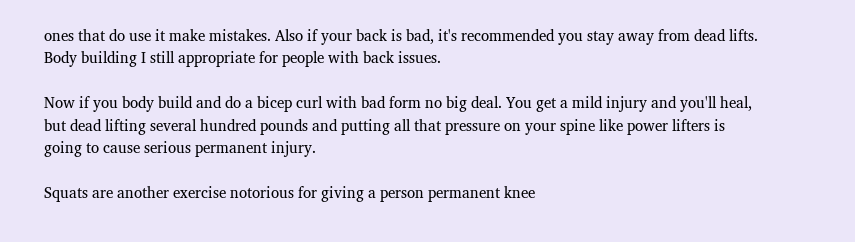ones that do use it make mistakes. Also if your back is bad, it's recommended you stay away from dead lifts. Body building I still appropriate for people with back issues.

Now if you body build and do a bicep curl with bad form no big deal. You get a mild injury and you'll heal, but dead lifting several hundred pounds and putting all that pressure on your spine like power lifters is going to cause serious permanent injury.

Squats are another exercise notorious for giving a person permanent knee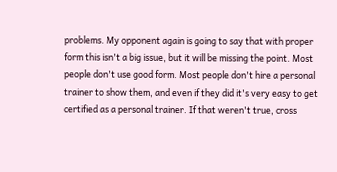problems. My opponent again is going to say that with proper form this isn't a big issue, but it will be missing the point. Most people don't use good form. Most people don't hire a personal trainer to show them, and even if they did it's very easy to get certified as a personal trainer. If that weren't true, cross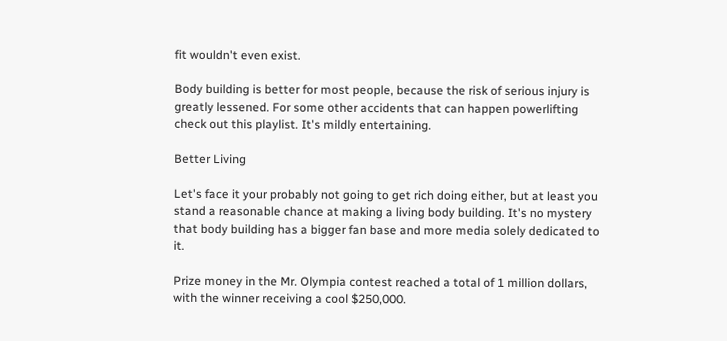fit wouldn't even exist.

Body building is better for most people, because the risk of serious injury is greatly lessened. For some other accidents that can happen powerlifting check out this playlist. It's mildly entertaining.

Better Living

Let's face it your probably not going to get rich doing either, but at least you stand a reasonable chance at making a living body building. It's no mystery that body building has a bigger fan base and more media solely dedicated to it.

Prize money in the Mr. Olympia contest reached a total of 1 million dollars, with the winner receiving a cool $250,000.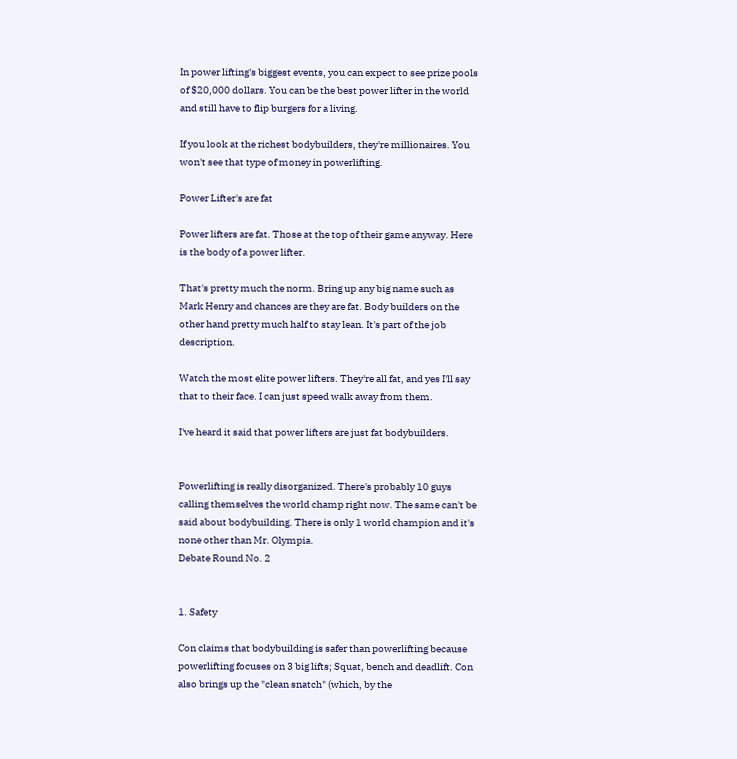In power lifting's biggest events, you can expect to see prize pools of $20,000 dollars. You can be the best power lifter in the world and still have to flip burgers for a living.

If you look at the richest bodybuilders, they're millionaires. You won't see that type of money in powerlifting.

Power Lifter's are fat

Power lifters are fat. Those at the top of their game anyway. Here is the body of a power lifter.

That's pretty much the norm. Bring up any big name such as Mark Henry and chances are they are fat. Body builders on the other hand pretty much half to stay lean. It's part of the job description.

Watch the most elite power lifters. They're all fat, and yes I'll say that to their face. I can just speed walk away from them.

I've heard it said that power lifters are just fat bodybuilders.


Powerlifting is really disorganized. There's probably 10 guys calling themselves the world champ right now. The same can't be said about bodybuilding. There is only 1 world champion and it's none other than Mr. Olympia.
Debate Round No. 2


1. Safety

Con claims that bodybuilding is safer than powerlifting because powerlifting focuses on 3 big lifts; Squat, bench and deadlift. Con also brings up the "clean snatch" (which, by the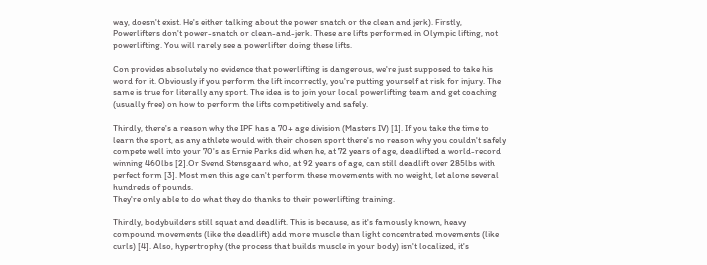way, doesn't exist. He's either talking about the power snatch or the clean and jerk). Firstly, Powerlifters don't power-snatch or clean-and-jerk. These are lifts performed in Olympic lifting, not powerlifting. You will rarely see a powerlifter doing these lifts.

Con provides absolutely no evidence that powerlifting is dangerous, we're just supposed to take his word for it. Obviously if you perform the lift incorrectly, you're putting yourself at risk for injury. The same is true for literally any sport. The idea is to join your local powerlifting team and get coaching (usually free) on how to perform the lifts competitively and safely.

Thirdly, there's a reason why the IPF has a 70+ age division (Masters IV) [1]. If you take the time to learn the sport, as any athlete would with their chosen sport there's no reason why you couldn't safely compete well into your 70's as Ernie Parks did when he, at 72 years of age, deadlifted a world-record winning 460lbs [2].Or Svend Stensgaard who, at 92 years of age, can still deadlift over 285lbs with perfect form [3]. Most men this age can't perform these movements with no weight, let alone several hundreds of pounds.
They're only able to do what they do thanks to their powerlifting training.

Thirdly, bodybuilders still squat and deadlift. This is because, as it's famously known, heavy compound movements (like the deadlift) add more muscle than light concentrated movements (like curls) [4]. Also, hypertrophy (the process that builds muscle in your body) isn't localized, it's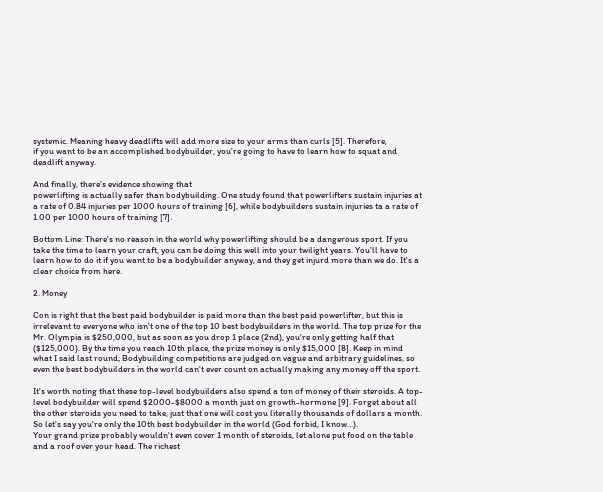systemic. Meaning heavy deadlifts will add more size to your arms than curls [5]. Therefore,
if you want to be an accomplished bodybuilder, you're going to have to learn how to squat and deadlift anyway.

And finally, there's evidence showing that
powerlifting is actually safer than bodybuilding. One study found that powerlifters sustain injuries at a rate of 0.84 injuries per 1000 hours of training [6], while bodybuilders sustain injuries ta a rate of 1.00 per 1000 hours of training [7].

Bottom Line: There's no reason in the world why powerlifting should be a dangerous sport. If you take the time to learn your craft, you can be doing this well into your twilight years. You'll have to learn how to do it if you want to be a bodybuilder anyway, and they get injurd more than we do. It's a clear choice from here.

2. Money

Con is right that the best paid bodybuilder is paid more than the best paid powerlifter, but this is irrelevant to everyone who isn't one of the top 10 best bodybuilders in the world. The top prize for the Mr. Olympia is $250,000, but as soon as you drop 1 place (2nd), you're only getting half that ($125,000). By the time you reach 10th place, the prize money is only $15,000 [8]. Keep in mind what I said last round; Bodybuilding competitions are judged on vague and arbitrary guidelines, so even the best bodybuilders in the world can't ever count on actually making any money off the sport.

It's worth noting that these top-level bodybuilders also spend a ton of money of their steroids. A top-level bodybuilder will spend $2000-$8000 a month just on growth-hormone [9]. Forget about all the other steroids you need to take, just that one will cost you literally thousands of dollars a month. So let's say you're only the 10th best bodybuilder in the world (God forbid, I know...).
Your grand prize probably wouldn't even cover 1 month of steroids, let alone put food on the table and a roof over your head. The richest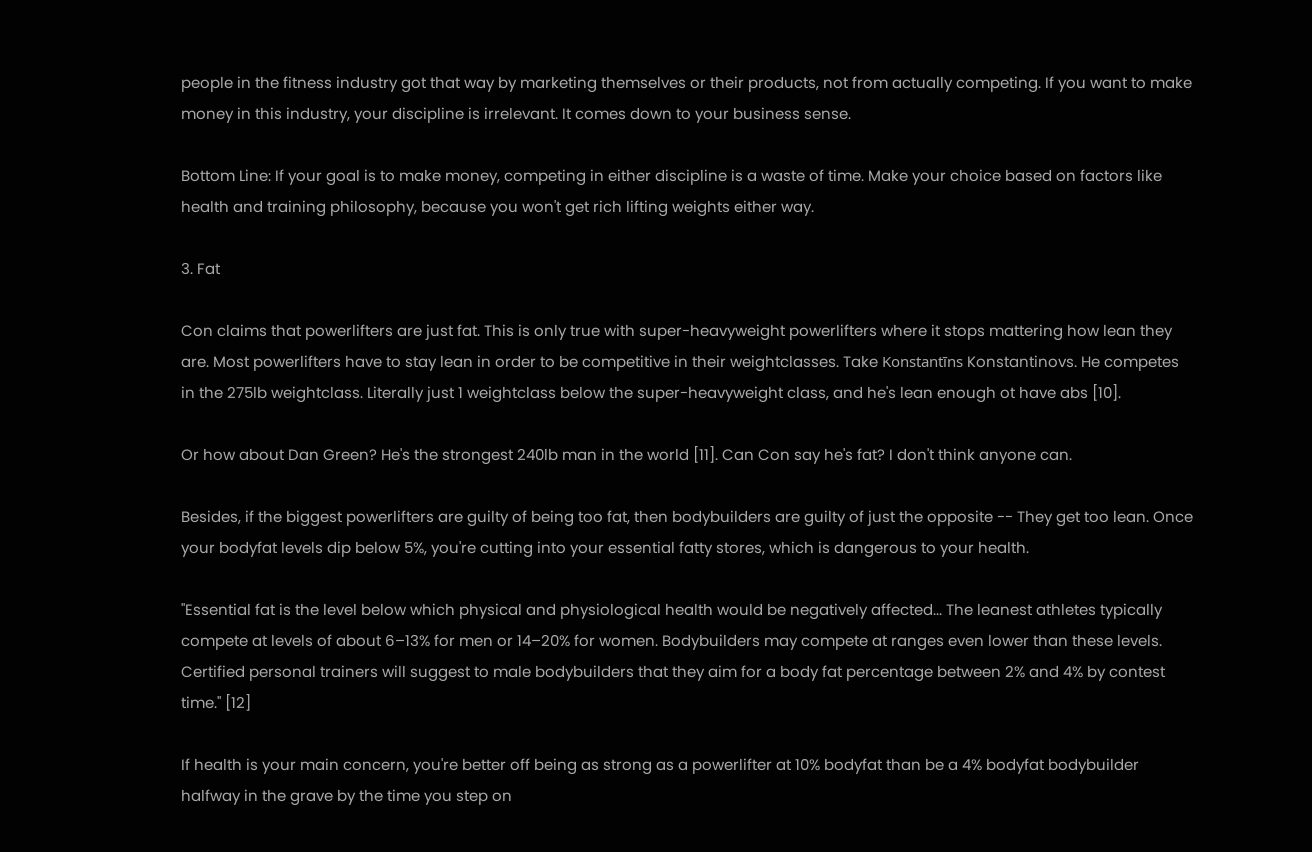people in the fitness industry got that way by marketing themselves or their products, not from actually competing. If you want to make money in this industry, your discipline is irrelevant. It comes down to your business sense.

Bottom Line: If your goal is to make money, competing in either discipline is a waste of time. Make your choice based on factors like health and training philosophy, because you won't get rich lifting weights either way.

3. Fat

Con claims that powerlifters are just fat. This is only true with super-heavyweight powerlifters where it stops mattering how lean they are. Most powerlifters have to stay lean in order to be competitive in their weightclasses. Take Konstantīns Konstantinovs. He competes in the 275lb weightclass. Literally just 1 weightclass below the super-heavyweight class, and he's lean enough ot have abs [10].

Or how about Dan Green? He's the strongest 240lb man in the world [11]. Can Con say he's fat? I don't think anyone can.

Besides, if the biggest powerlifters are guilty of being too fat, then bodybuilders are guilty of just the opposite -- They get too lean. Once your bodyfat levels dip below 5%, you're cutting into your essential fatty stores, which is dangerous to your health.

"Essential fat is the level below which physical and physiological health would be negatively affected... The leanest athletes typically compete at levels of about 6–13% for men or 14–20% for women. Bodybuilders may compete at ranges even lower than these levels. Certified personal trainers will suggest to male bodybuilders that they aim for a body fat percentage between 2% and 4% by contest time." [12]

If health is your main concern, you're better off being as strong as a powerlifter at 10% bodyfat than be a 4% bodyfat bodybuilder halfway in the grave by the time you step on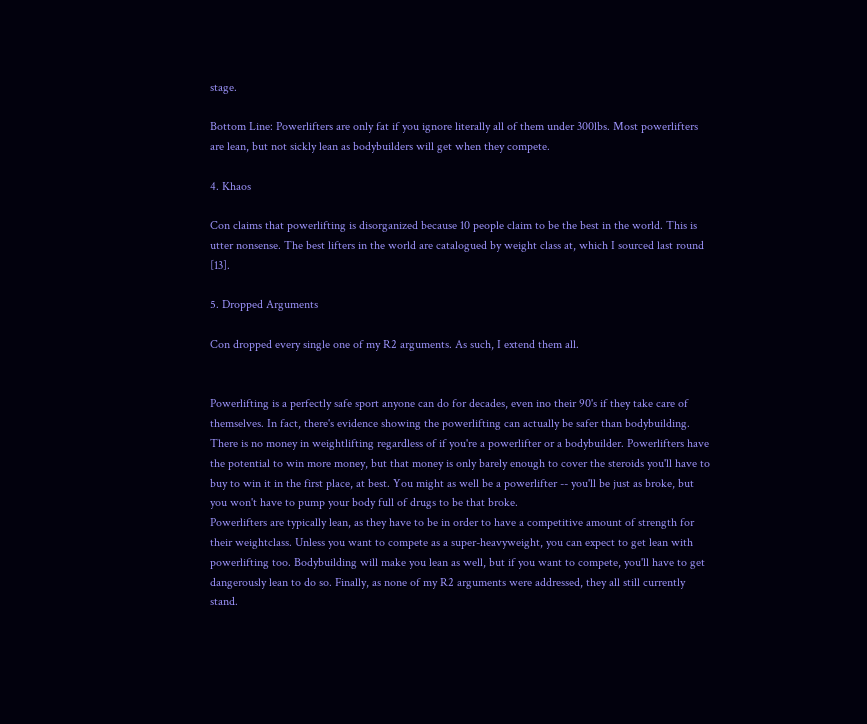stage.

Bottom Line: Powerlifters are only fat if you ignore literally all of them under 300lbs. Most powerlifters are lean, but not sickly lean as bodybuilders will get when they compete.

4. Khaos

Con claims that powerlifting is disorganized because 10 people claim to be the best in the world. This is utter nonsense. The best lifters in the world are catalogued by weight class at, which I sourced last round [13].

5. Dropped Arguments

Con dropped every single one of my R2 arguments. As such, I extend them all.


Powerlifting is a perfectly safe sport anyone can do for decades, even ino their 90's if they take care of themselves. In fact, there's evidence showing the powerlifting can actually be safer than bodybuilding. There is no money in weightlifting regardless of if you're a powerlifter or a bodybuilder. Powerlifters have the potential to win more money, but that money is only barely enough to cover the steroids you'll have to buy to win it in the first place, at best. You might as well be a powerlifter -- you'll be just as broke, but you won't have to pump your body full of drugs to be that broke.
Powerlifters are typically lean, as they have to be in order to have a competitive amount of strength for their weightclass. Unless you want to compete as a super-heavyweight, you can expect to get lean with powerlifting too. Bodybuilding will make you lean as well, but if you want to compete, you'll have to get dangerously lean to do so. Finally, as none of my R2 arguments were addressed, they all still currently stand.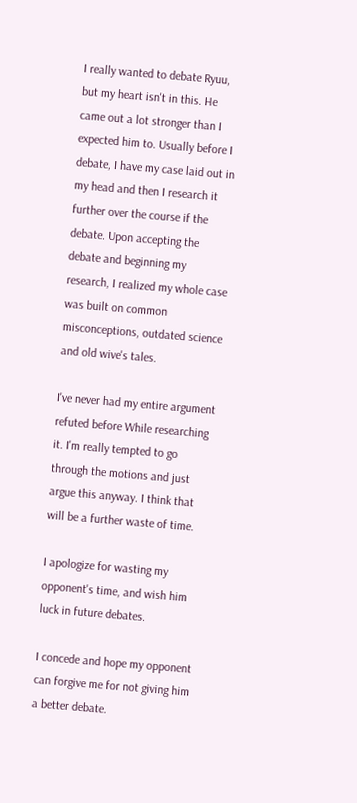I really wanted to debate Ryuu, but my heart isn't in this. He came out a lot stronger than I expected him to. Usually before I debate, I have my case laid out in my head and then I research it further over the course if the debate. Upon accepting the debate and beginning my research, I realized my whole case was built on common misconceptions, outdated science and old wive's tales.

I've never had my entire argument refuted before While researching it. I'm really tempted to go through the motions and just argue this anyway. I think that will be a further waste of time.

I apologize for wasting my opponent's time, and wish him luck in future debates.

I concede and hope my opponent can forgive me for not giving him a better debate.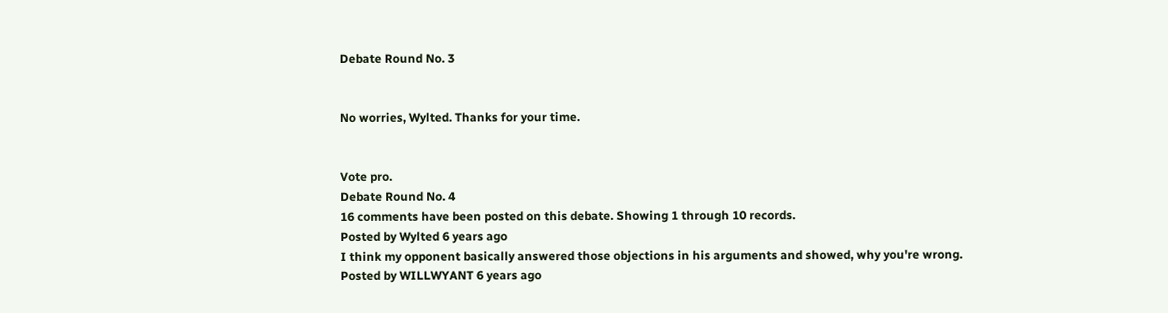Debate Round No. 3


No worries, Wylted. Thanks for your time.


Vote pro.
Debate Round No. 4
16 comments have been posted on this debate. Showing 1 through 10 records.
Posted by Wylted 6 years ago
I think my opponent basically answered those objections in his arguments and showed, why you're wrong.
Posted by WILLWYANT 6 years ago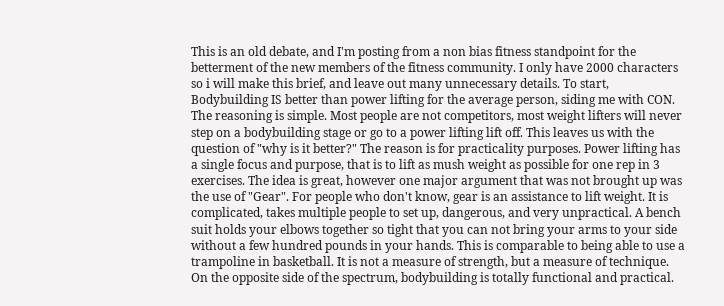This is an old debate, and I'm posting from a non bias fitness standpoint for the betterment of the new members of the fitness community. I only have 2000 characters so i will make this brief, and leave out many unnecessary details. To start, Bodybuilding IS better than power lifting for the average person, siding me with CON. The reasoning is simple. Most people are not competitors, most weight lifters will never step on a bodybuilding stage or go to a power lifting lift off. This leaves us with the question of "why is it better?" The reason is for practicality purposes. Power lifting has a single focus and purpose, that is to lift as mush weight as possible for one rep in 3 exercises. The idea is great, however one major argument that was not brought up was the use of "Gear". For people who don't know, gear is an assistance to lift weight. It is complicated, takes multiple people to set up, dangerous, and very unpractical. A bench suit holds your elbows together so tight that you can not bring your arms to your side without a few hundred pounds in your hands. This is comparable to being able to use a trampoline in basketball. It is not a measure of strength, but a measure of technique. On the opposite side of the spectrum, bodybuilding is totally functional and practical.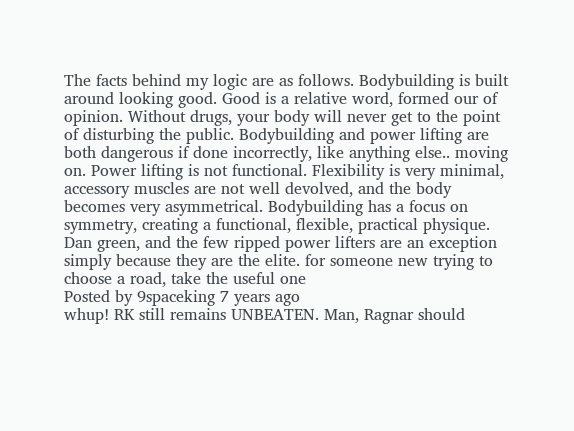The facts behind my logic are as follows. Bodybuilding is built around looking good. Good is a relative word, formed our of opinion. Without drugs, your body will never get to the point of disturbing the public. Bodybuilding and power lifting are both dangerous if done incorrectly, like anything else.. moving on. Power lifting is not functional. Flexibility is very minimal, accessory muscles are not well devolved, and the body becomes very asymmetrical. Bodybuilding has a focus on symmetry, creating a functional, flexible, practical physique. Dan green, and the few ripped power lifters are an exception simply because they are the elite. for someone new trying to choose a road, take the useful one
Posted by 9spaceking 7 years ago
whup! RK still remains UNBEATEN. Man, Ragnar should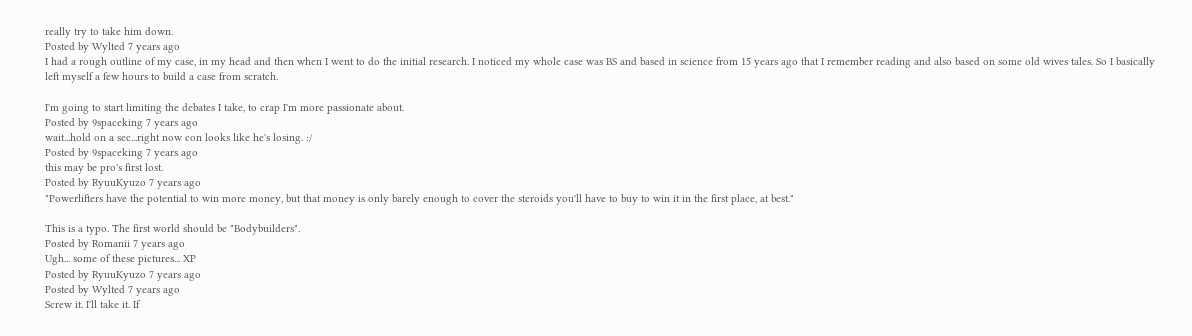really try to take him down.
Posted by Wylted 7 years ago
I had a rough outline of my case, in my head and then when I went to do the initial research. I noticed my whole case was BS and based in science from 15 years ago that I remember reading and also based on some old wives tales. So I basically left myself a few hours to build a case from scratch.

I'm going to start limiting the debates I take, to crap I'm more passionate about.
Posted by 9spaceking 7 years ago
wait...hold on a sec...right now con looks like he's losing. :/
Posted by 9spaceking 7 years ago
this may be pro's first lost.
Posted by RyuuKyuzo 7 years ago
"Powerlifters have the potential to win more money, but that money is only barely enough to cover the steroids you'll have to buy to win it in the first place, at best."

This is a typo. The first world should be "Bodybuilders".
Posted by Romanii 7 years ago
Ugh... some of these pictures... XP
Posted by RyuuKyuzo 7 years ago
Posted by Wylted 7 years ago
Screw it. I'll take it. If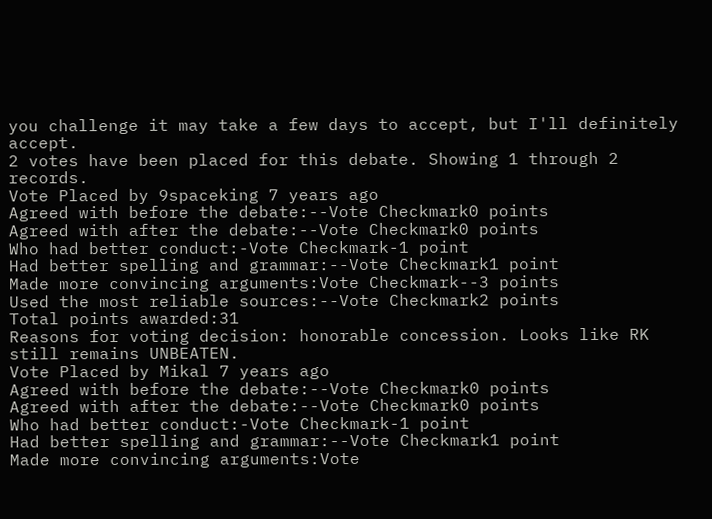you challenge it may take a few days to accept, but I'll definitely accept.
2 votes have been placed for this debate. Showing 1 through 2 records.
Vote Placed by 9spaceking 7 years ago
Agreed with before the debate:--Vote Checkmark0 points
Agreed with after the debate:--Vote Checkmark0 points
Who had better conduct:-Vote Checkmark-1 point
Had better spelling and grammar:--Vote Checkmark1 point
Made more convincing arguments:Vote Checkmark--3 points
Used the most reliable sources:--Vote Checkmark2 points
Total points awarded:31
Reasons for voting decision: honorable concession. Looks like RK still remains UNBEATEN.
Vote Placed by Mikal 7 years ago
Agreed with before the debate:--Vote Checkmark0 points
Agreed with after the debate:--Vote Checkmark0 points
Who had better conduct:-Vote Checkmark-1 point
Had better spelling and grammar:--Vote Checkmark1 point
Made more convincing arguments:Vote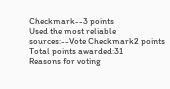Checkmark--3 points
Used the most reliable sources:--Vote Checkmark2 points
Total points awarded:31
Reasons for voting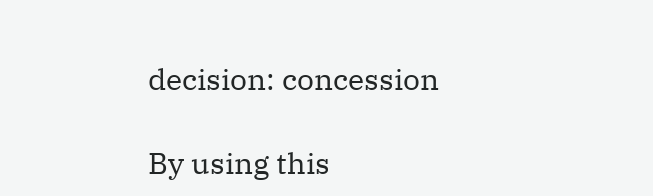decision: concession

By using this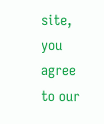site, you agree to our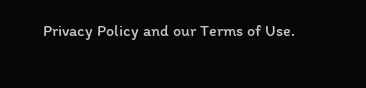Privacy Policy and our Terms of Use.